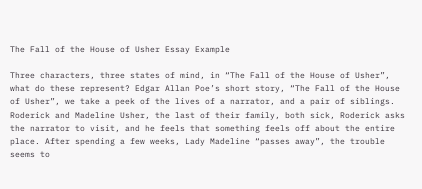The Fall of the House of Usher Essay Example

Three characters, three states of mind, in “The Fall of the House of Usher”, what do these represent? Edgar Allan Poe’s short story, “The Fall of the House of Usher”, we take a peek of the lives of a narrator, and a pair of siblings. Roderick and Madeline Usher, the last of their family, both sick, Roderick asks the narrator to visit, and he feels that something feels off about the entire place. After spending a few weeks, Lady Madeline “passes away”, the trouble seems to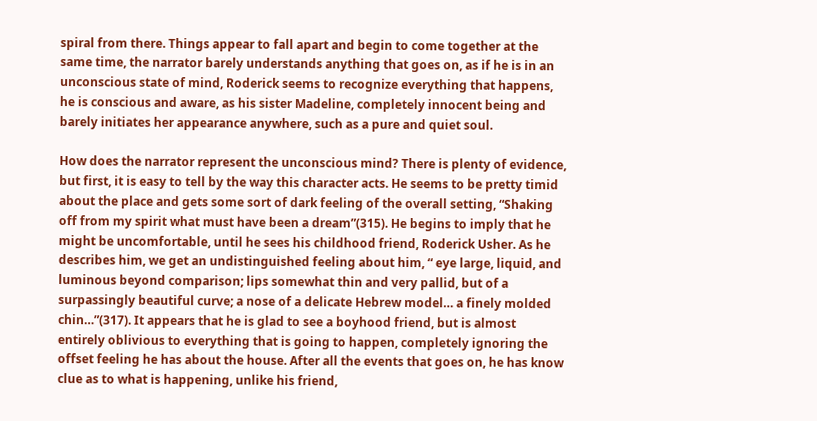spiral from there. Things appear to fall apart and begin to come together at the same time, the narrator barely understands anything that goes on, as if he is in an unconscious state of mind, Roderick seems to recognize everything that happens, he is conscious and aware, as his sister Madeline, completely innocent being and barely initiates her appearance anywhere, such as a pure and quiet soul.

How does the narrator represent the unconscious mind? There is plenty of evidence, but first, it is easy to tell by the way this character acts. He seems to be pretty timid about the place and gets some sort of dark feeling of the overall setting, “Shaking off from my spirit what must have been a dream”(315). He begins to imply that he might be uncomfortable, until he sees his childhood friend, Roderick Usher. As he describes him, we get an undistinguished feeling about him, “ eye large, liquid, and luminous beyond comparison; lips somewhat thin and very pallid, but of a surpassingly beautiful curve; a nose of a delicate Hebrew model… a finely molded chin…”(317). It appears that he is glad to see a boyhood friend, but is almost entirely oblivious to everything that is going to happen, completely ignoring the offset feeling he has about the house. After all the events that goes on, he has know clue as to what is happening, unlike his friend,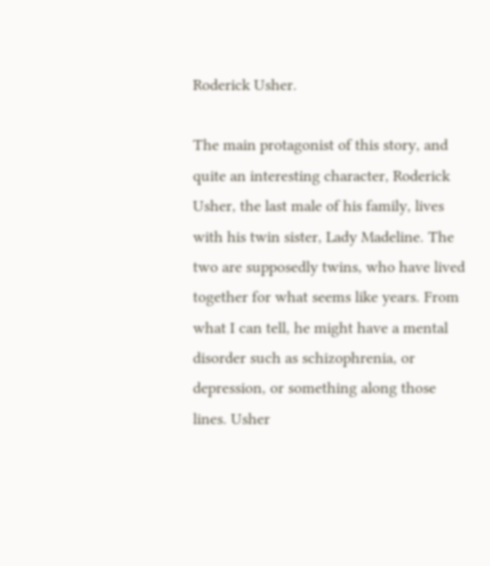Roderick Usher.

The main protagonist of this story, and quite an interesting character, Roderick Usher, the last male of his family, lives with his twin sister, Lady Madeline. The two are supposedly twins, who have lived together for what seems like years. From what I can tell, he might have a mental disorder such as schizophrenia, or depression, or something along those lines. Usher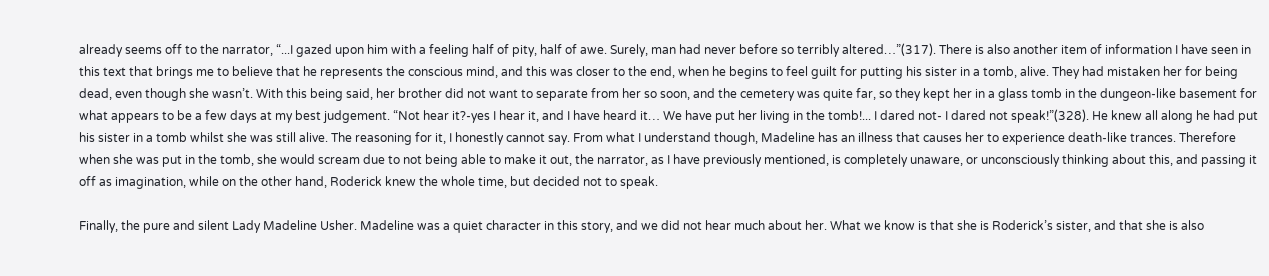already seems off to the narrator, “...I gazed upon him with a feeling half of pity, half of awe. Surely, man had never before so terribly altered…”(317). There is also another item of information I have seen in this text that brings me to believe that he represents the conscious mind, and this was closer to the end, when he begins to feel guilt for putting his sister in a tomb, alive. They had mistaken her for being dead, even though she wasn’t. With this being said, her brother did not want to separate from her so soon, and the cemetery was quite far, so they kept her in a glass tomb in the dungeon-like basement for what appears to be a few days at my best judgement. “Not hear it?-yes I hear it, and I have heard it… We have put her living in the tomb!... I dared not- I dared not speak!”(328). He knew all along he had put his sister in a tomb whilst she was still alive. The reasoning for it, I honestly cannot say. From what I understand though, Madeline has an illness that causes her to experience death-like trances. Therefore when she was put in the tomb, she would scream due to not being able to make it out, the narrator, as I have previously mentioned, is completely unaware, or unconsciously thinking about this, and passing it off as imagination, while on the other hand, Roderick knew the whole time, but decided not to speak.

Finally, the pure and silent Lady Madeline Usher. Madeline was a quiet character in this story, and we did not hear much about her. What we know is that she is Roderick’s sister, and that she is also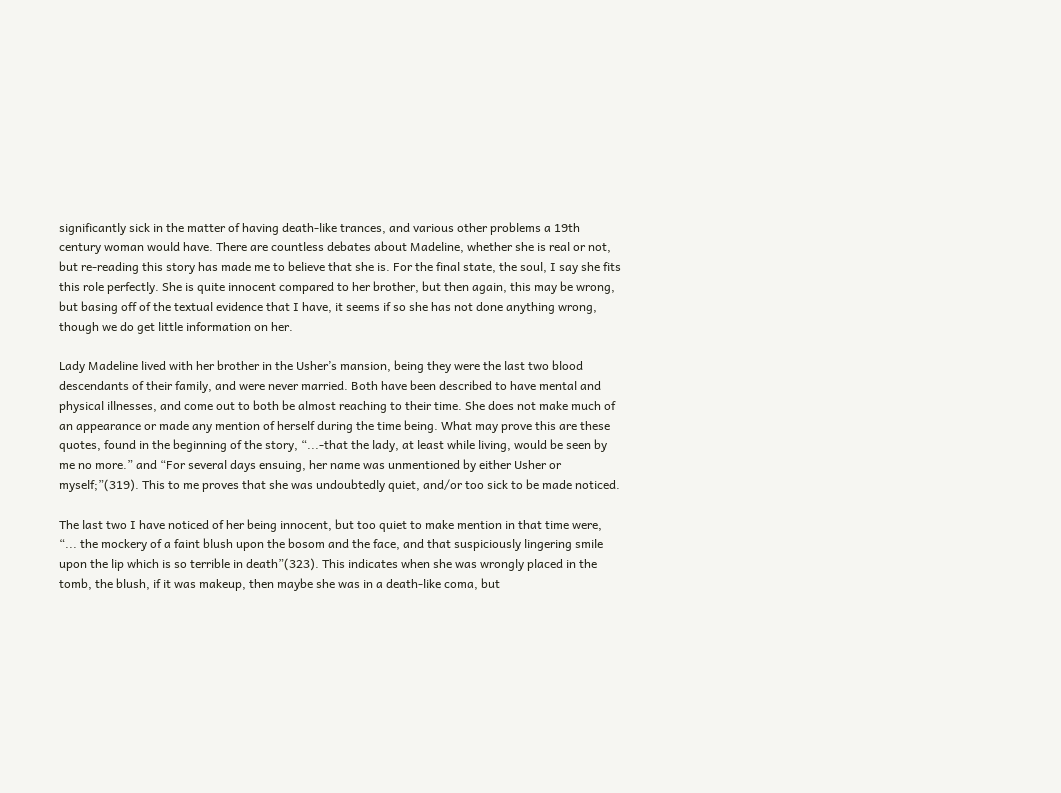significantly sick in the matter of having death-like trances, and various other problems a 19th century woman would have. There are countless debates about Madeline, whether she is real or not, but re-reading this story has made me to believe that she is. For the final state, the soul, I say she fits this role perfectly. She is quite innocent compared to her brother, but then again, this may be wrong, but basing off of the textual evidence that I have, it seems if so she has not done anything wrong, though we do get little information on her.

Lady Madeline lived with her brother in the Usher’s mansion, being they were the last two blood descendants of their family, and were never married. Both have been described to have mental and physical illnesses, and come out to both be almost reaching to their time. She does not make much of an appearance or made any mention of herself during the time being. What may prove this are these quotes, found in the beginning of the story, “...-that the lady, at least while living, would be seen by me no more.” and “For several days ensuing, her name was unmentioned by either Usher or myself;”(319). This to me proves that she was undoubtedly quiet, and/or too sick to be made noticed.

The last two I have noticed of her being innocent, but too quiet to make mention in that time were, “... the mockery of a faint blush upon the bosom and the face, and that suspiciously lingering smile upon the lip which is so terrible in death”(323). This indicates when she was wrongly placed in the tomb, the blush, if it was makeup, then maybe she was in a death-like coma, but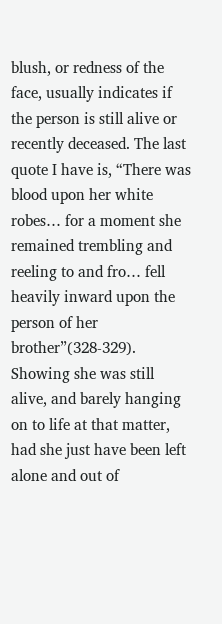blush, or redness of the face, usually indicates if the person is still alive or recently deceased. The last quote I have is, “There was blood upon her white robes… for a moment she remained trembling and reeling to and fro… fell heavily inward upon the person of her brother”(328-329). Showing she was still alive, and barely hanging on to life at that matter, had she just have been left alone and out of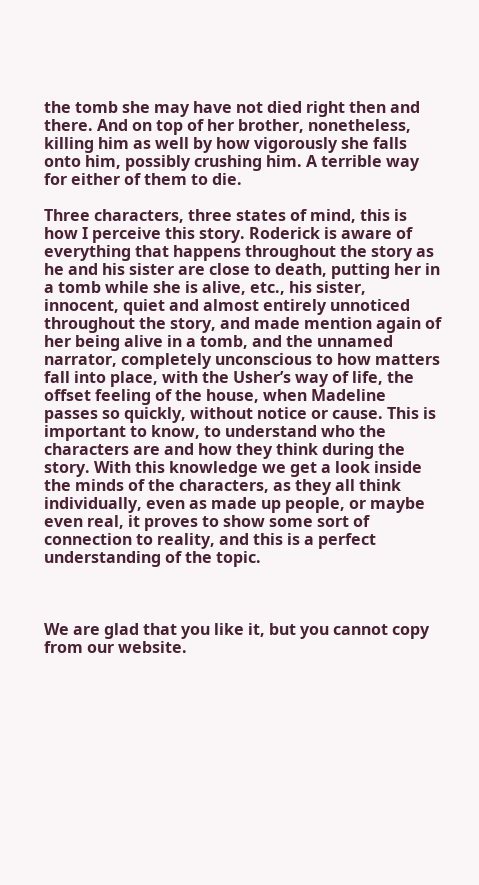the tomb she may have not died right then and there. And on top of her brother, nonetheless, killing him as well by how vigorously she falls onto him, possibly crushing him. A terrible way for either of them to die.

Three characters, three states of mind, this is how I perceive this story. Roderick is aware of everything that happens throughout the story as he and his sister are close to death, putting her in a tomb while she is alive, etc., his sister, innocent, quiet and almost entirely unnoticed throughout the story, and made mention again of her being alive in a tomb, and the unnamed narrator, completely unconscious to how matters fall into place, with the Usher’s way of life, the offset feeling of the house, when Madeline passes so quickly, without notice or cause. This is important to know, to understand who the characters are and how they think during the story. With this knowledge we get a look inside the minds of the characters, as they all think individually, even as made up people, or maybe even real, it proves to show some sort of connection to reality, and this is a perfect understanding of the topic.



We are glad that you like it, but you cannot copy from our website.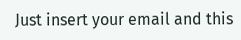Just insert your email and this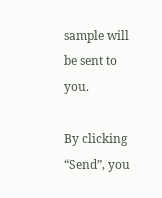sample will be sent to you.

By clicking “Send”, you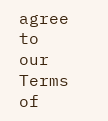agree to our Terms of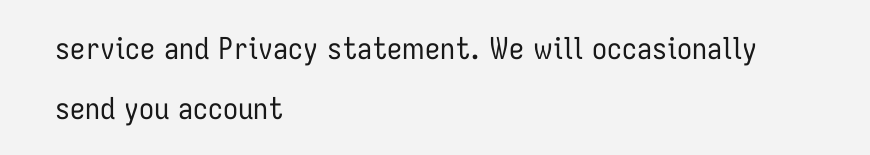service and Privacy statement. We will occasionally send you account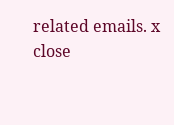related emails. x close